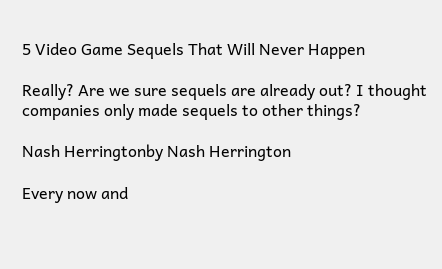5 Video Game Sequels That Will Never Happen

Really? Are we sure sequels are already out? I thought companies only made sequels to other things?

Nash Herringtonby Nash Herrington

Every now and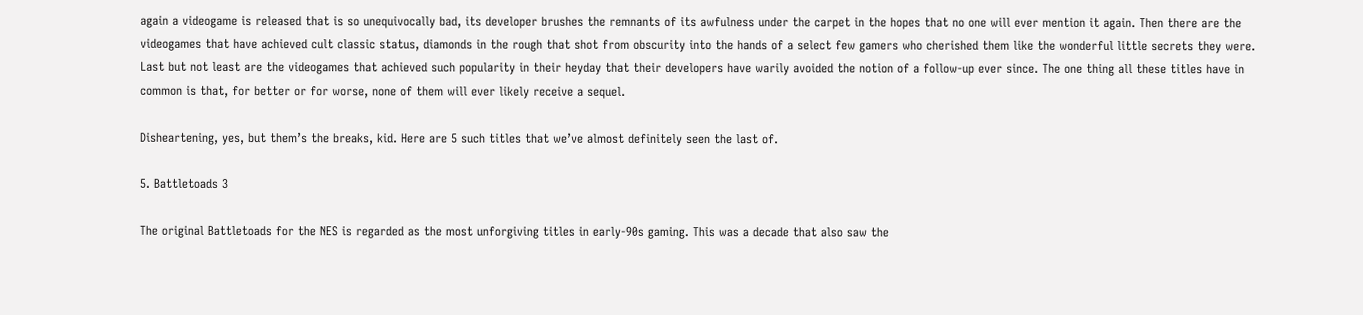again a videogame is released that is so unequivocally bad, its developer brushes the remnants of its awfulness under the carpet in the hopes that no one will ever mention it again. Then there are the videogames that have achieved cult classic status, diamonds in the rough that shot from obscurity into the hands of a select few gamers who cherished them like the wonderful little secrets they were. Last but not least are the videogames that achieved such popularity in their heyday that their developers have warily avoided the notion of a follow-up ever since. The one thing all these titles have in common is that, for better or for worse, none of them will ever likely receive a sequel.

Disheartening, yes, but them’s the breaks, kid. Here are 5 such titles that we’ve almost definitely seen the last of.

5. Battletoads 3

The original Battletoads for the NES is regarded as the most unforgiving titles in early-90s gaming. This was a decade that also saw the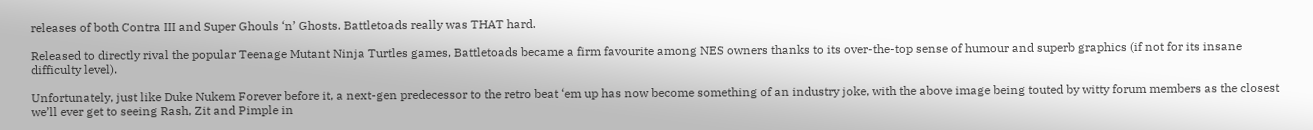releases of both Contra III and Super Ghouls ‘n’ Ghosts. Battletoads really was THAT hard.

Released to directly rival the popular Teenage Mutant Ninja Turtles games, Battletoads became a firm favourite among NES owners thanks to its over-the-top sense of humour and superb graphics (if not for its insane difficulty level).

Unfortunately, just like Duke Nukem Forever before it, a next-gen predecessor to the retro beat ‘em up has now become something of an industry joke, with the above image being touted by witty forum members as the closest we’ll ever get to seeing Rash, Zit and Pimple in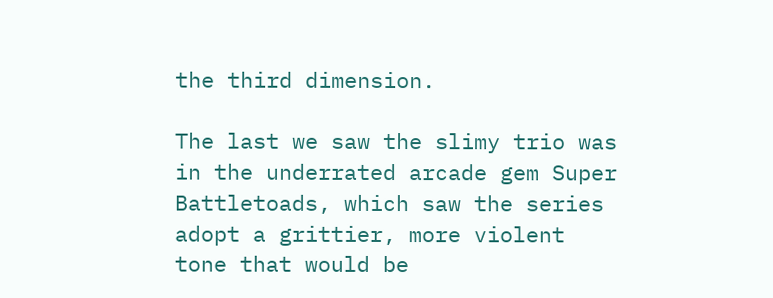the third dimension.

The last we saw the slimy trio was in the underrated arcade gem Super Battletoads, which saw the series adopt a grittier, more violent tone that would be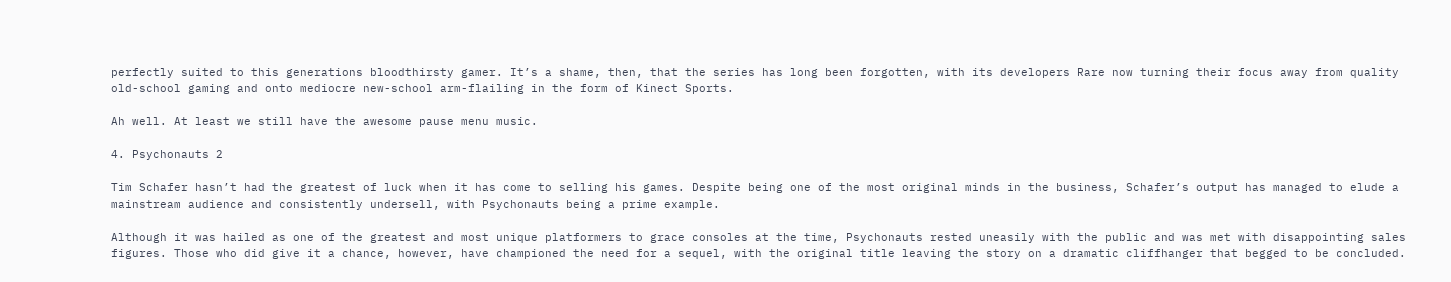perfectly suited to this generations bloodthirsty gamer. It’s a shame, then, that the series has long been forgotten, with its developers Rare now turning their focus away from quality old-school gaming and onto mediocre new-school arm-flailing in the form of Kinect Sports.

Ah well. At least we still have the awesome pause menu music.

4. Psychonauts 2

Tim Schafer hasn’t had the greatest of luck when it has come to selling his games. Despite being one of the most original minds in the business, Schafer’s output has managed to elude a mainstream audience and consistently undersell, with Psychonauts being a prime example.

Although it was hailed as one of the greatest and most unique platformers to grace consoles at the time, Psychonauts rested uneasily with the public and was met with disappointing sales figures. Those who did give it a chance, however, have championed the need for a sequel, with the original title leaving the story on a dramatic cliffhanger that begged to be concluded.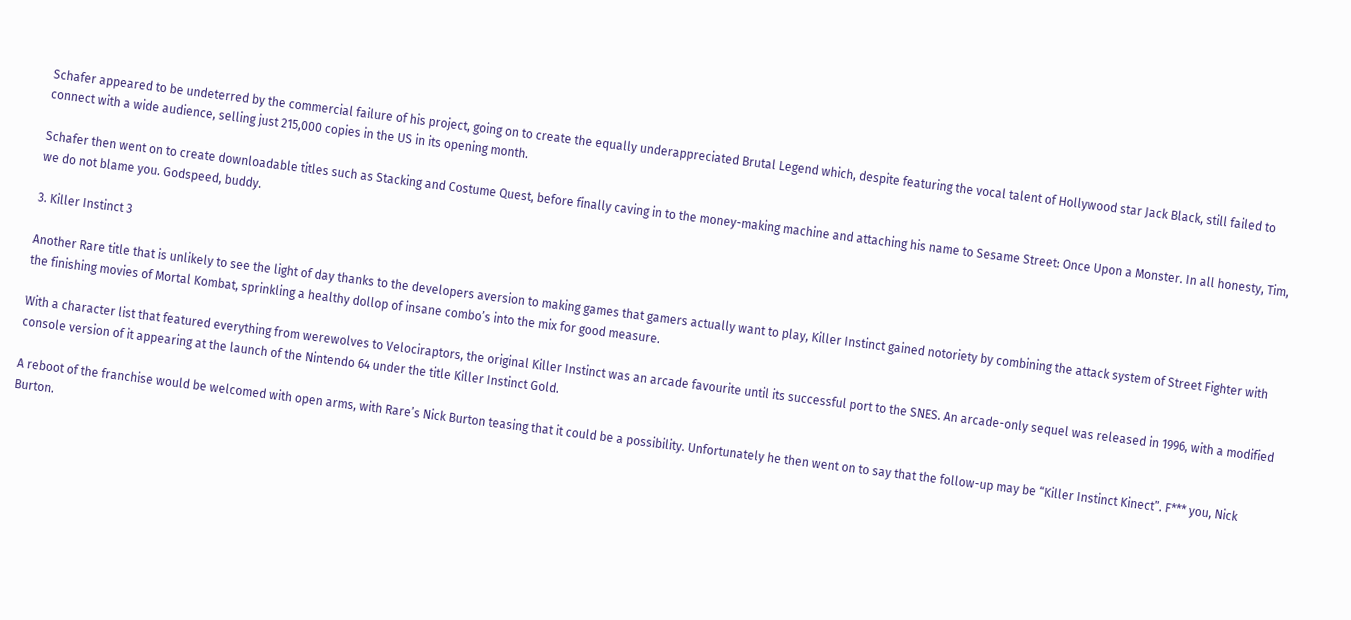Schafer appeared to be undeterred by the commercial failure of his project, going on to create the equally underappreciated Brutal Legend which, despite featuring the vocal talent of Hollywood star Jack Black, still failed to connect with a wide audience, selling just 215,000 copies in the US in its opening month.

Schafer then went on to create downloadable titles such as Stacking and Costume Quest, before finally caving in to the money-making machine and attaching his name to Sesame Street: Once Upon a Monster. In all honesty, Tim, we do not blame you. Godspeed, buddy.

3. Killer Instinct 3

Another Rare title that is unlikely to see the light of day thanks to the developers aversion to making games that gamers actually want to play, Killer Instinct gained notoriety by combining the attack system of Street Fighter with the finishing movies of Mortal Kombat, sprinkling a healthy dollop of insane combo’s into the mix for good measure.

With a character list that featured everything from werewolves to Velociraptors, the original Killer Instinct was an arcade favourite until its successful port to the SNES. An arcade-only sequel was released in 1996, with a modified console version of it appearing at the launch of the Nintendo 64 under the title Killer Instinct Gold.

A reboot of the franchise would be welcomed with open arms, with Rare’s Nick Burton teasing that it could be a possibility. Unfortunately he then went on to say that the follow-up may be “Killer Instinct Kinect”. F*** you, Nick Burton.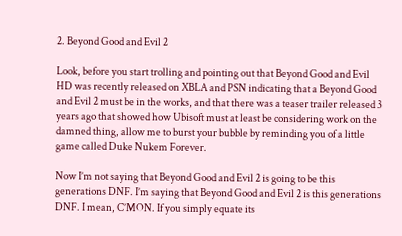2. Beyond Good and Evil 2

Look, before you start trolling and pointing out that Beyond Good and Evil HD was recently released on XBLA and PSN indicating that a Beyond Good and Evil 2 must be in the works, and that there was a teaser trailer released 3 years ago that showed how Ubisoft must at least be considering work on the damned thing, allow me to burst your bubble by reminding you of a little game called Duke Nukem Forever.

Now I’m not saying that Beyond Good and Evil 2 is going to be this generations DNF. I’m saying that Beyond Good and Evil 2 is this generations DNF. I mean, C’MON. If you simply equate its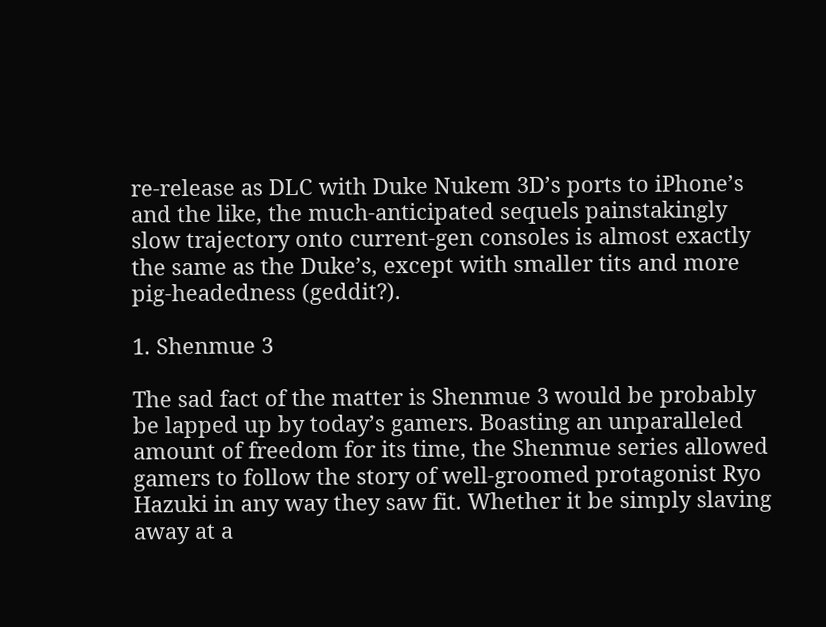re-release as DLC with Duke Nukem 3D’s ports to iPhone’s and the like, the much-anticipated sequels painstakingly slow trajectory onto current-gen consoles is almost exactly the same as the Duke’s, except with smaller tits and more pig-headedness (geddit?).

1. Shenmue 3

The sad fact of the matter is Shenmue 3 would be probably be lapped up by today’s gamers. Boasting an unparalleled amount of freedom for its time, the Shenmue series allowed gamers to follow the story of well-groomed protagonist Ryo Hazuki in any way they saw fit. Whether it be simply slaving away at a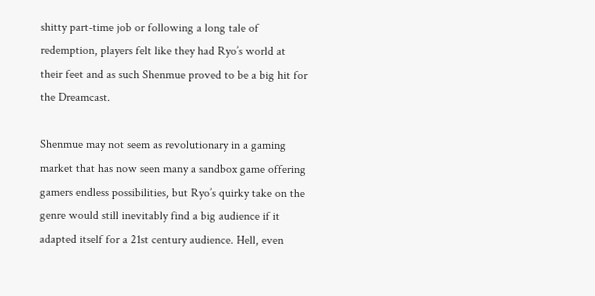shitty part-time job or following a long tale of redemption, players felt like they had Ryo’s world at their feet and as such Shenmue proved to be a big hit for the Dreamcast.

Shenmue may not seem as revolutionary in a gaming market that has now seen many a sandbox game offering gamers endless possibilities, but Ryo’s quirky take on the genre would still inevitably find a big audience if it adapted itself for a 21st century audience. Hell, even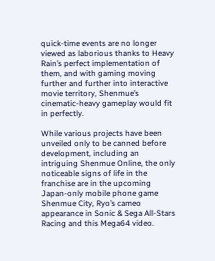quick-time events are no longer viewed as laborious thanks to Heavy Rain’s perfect implementation of them, and with gaming moving further and further into interactive movie territory, Shenmue’s cinematic-heavy gameplay would fit in perfectly.

While various projects have been unveiled only to be canned before development, including an intriguing Shenmue Online, the only noticeable signs of life in the franchise are in the upcoming Japan-only mobile phone game Shenmue City, Ryo’s cameo appearance in Sonic & Sega All-Stars Racing and this Mega64 video.